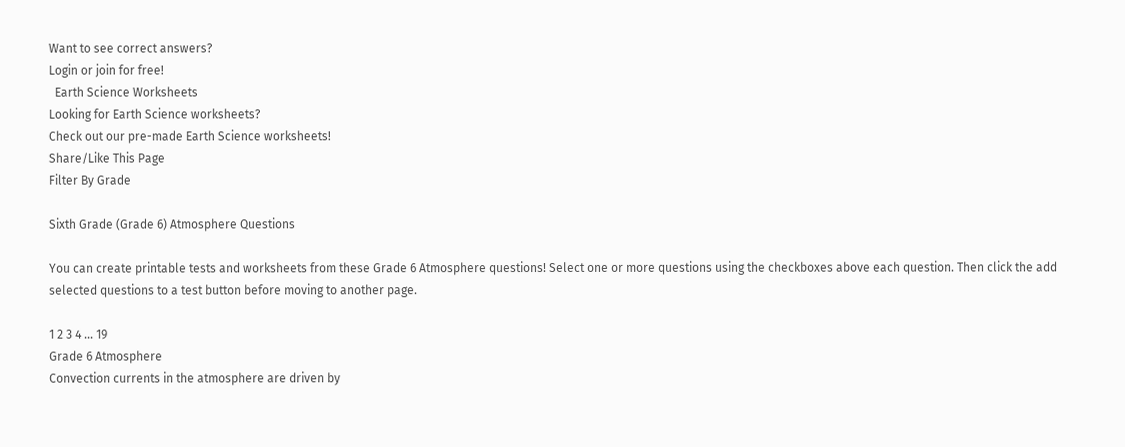Want to see correct answers?
Login or join for free!
  Earth Science Worksheets
Looking for Earth Science worksheets?
Check out our pre-made Earth Science worksheets!
Share/Like This Page
Filter By Grade

Sixth Grade (Grade 6) Atmosphere Questions

You can create printable tests and worksheets from these Grade 6 Atmosphere questions! Select one or more questions using the checkboxes above each question. Then click the add selected questions to a test button before moving to another page.

1 2 3 4 ... 19
Grade 6 Atmosphere
Convection currents in the atmosphere are driven by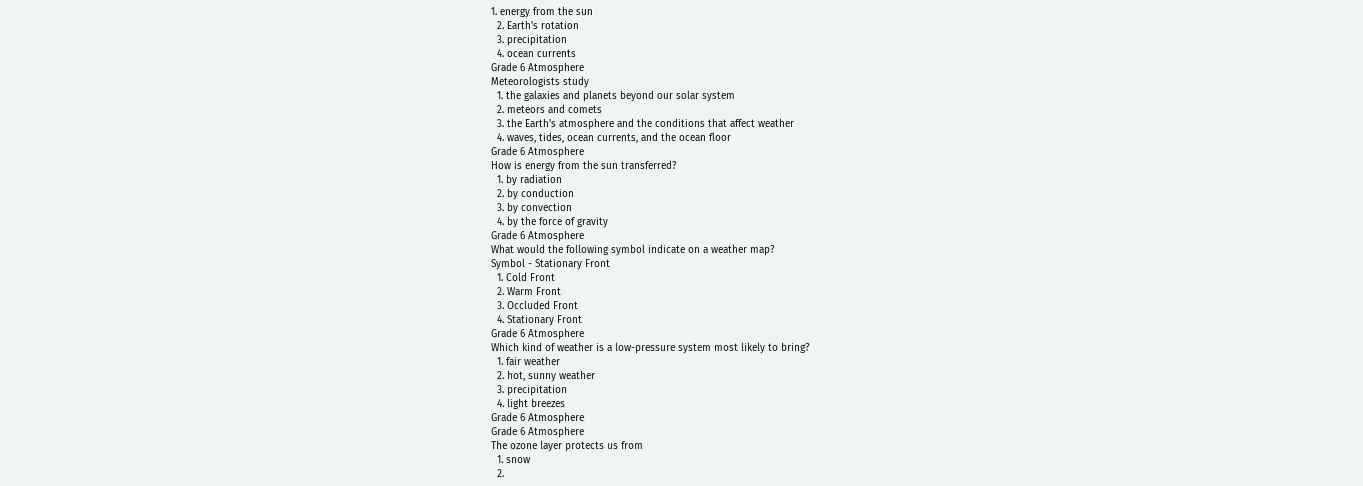1. energy from the sun
  2. Earth's rotation
  3. precipitation
  4. ocean currents
Grade 6 Atmosphere
Meteorologists study
  1. the galaxies and planets beyond our solar system
  2. meteors and comets
  3. the Earth's atmosphere and the conditions that affect weather
  4. waves, tides, ocean currents, and the ocean floor
Grade 6 Atmosphere
How is energy from the sun transferred?
  1. by radiation
  2. by conduction
  3. by convection
  4. by the force of gravity
Grade 6 Atmosphere
What would the following symbol indicate on a weather map?
Symbol - Stationary Front
  1. Cold Front
  2. Warm Front
  3. Occluded Front
  4. Stationary Front
Grade 6 Atmosphere
Which kind of weather is a low-pressure system most likely to bring?
  1. fair weather
  2. hot, sunny weather
  3. precipitation
  4. light breezes
Grade 6 Atmosphere
Grade 6 Atmosphere
The ozone layer protects us from
  1. snow
  2.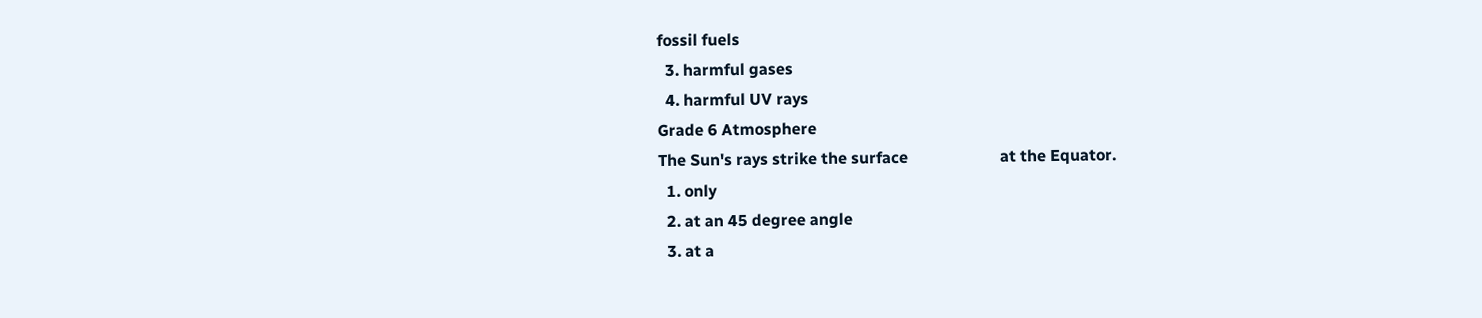fossil fuels
  3. harmful gases
  4. harmful UV rays
Grade 6 Atmosphere
The Sun's rays strike the surface                       at the Equator.
  1. only
  2. at an 45 degree angle
  3. at a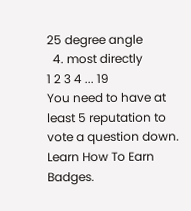25 degree angle
  4. most directly
1 2 3 4 ... 19
You need to have at least 5 reputation to vote a question down. Learn How To Earn Badges.